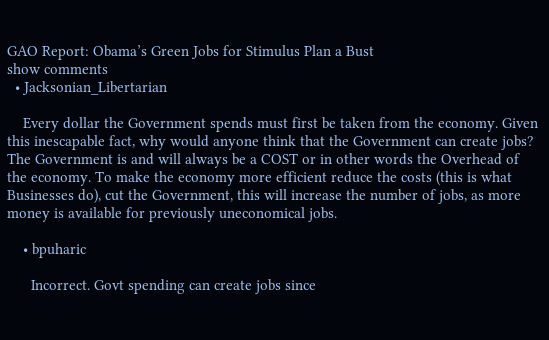GAO Report: Obama’s Green Jobs for Stimulus Plan a Bust
show comments
  • Jacksonian_Libertarian

    Every dollar the Government spends must first be taken from the economy. Given this inescapable fact, why would anyone think that the Government can create jobs? The Government is and will always be a COST or in other words the Overhead of the economy. To make the economy more efficient reduce the costs (this is what Businesses do), cut the Government, this will increase the number of jobs, as more money is available for previously uneconomical jobs.

    • bpuharic

      Incorrect. Govt spending can create jobs since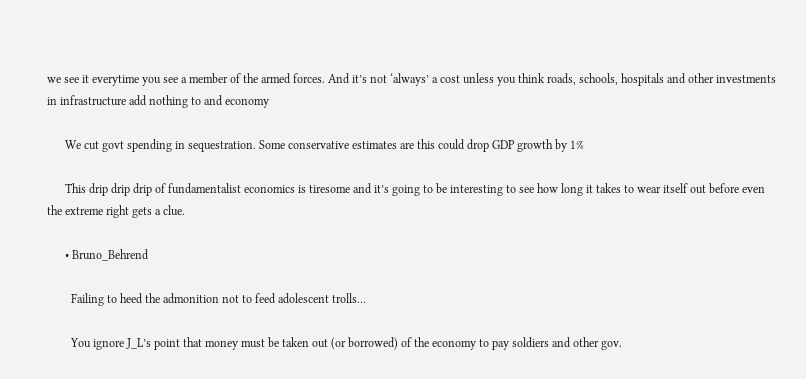we see it everytime you see a member of the armed forces. And it’s not ‘always’ a cost unless you think roads, schools, hospitals and other investments in infrastructure add nothing to and economy

      We cut govt spending in sequestration. Some conservative estimates are this could drop GDP growth by 1%

      This drip drip drip of fundamentalist economics is tiresome and it’s going to be interesting to see how long it takes to wear itself out before even the extreme right gets a clue.

      • Bruno_Behrend

        Failing to heed the admonition not to feed adolescent trolls…

        You ignore J_L’s point that money must be taken out (or borrowed) of the economy to pay soldiers and other gov.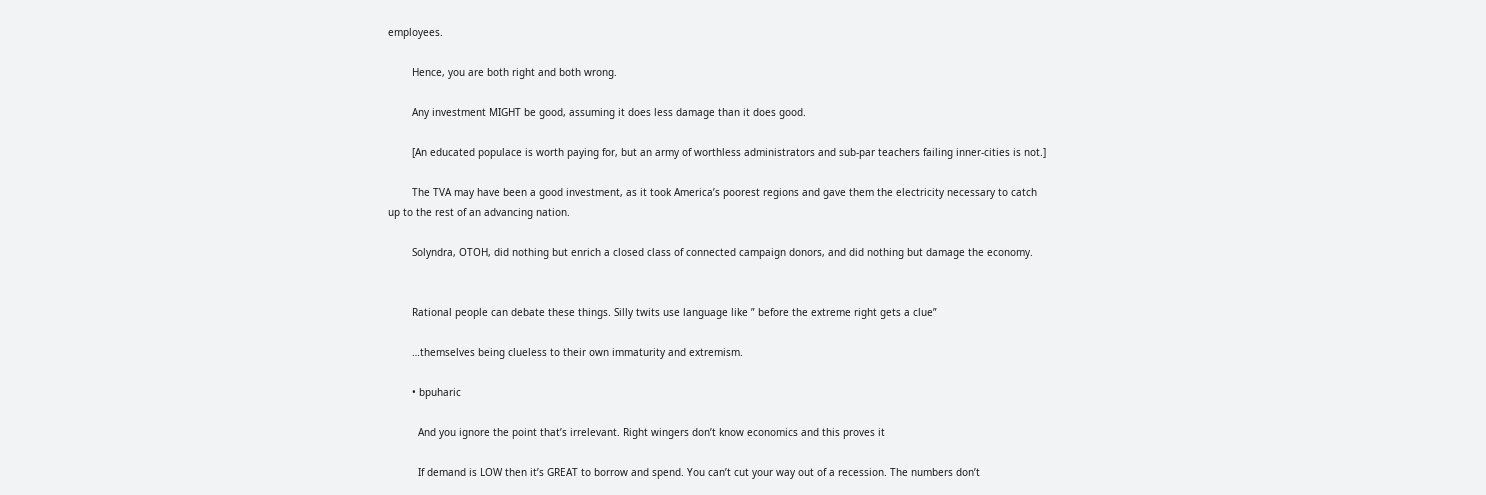employees.

        Hence, you are both right and both wrong.

        Any investment MIGHT be good, assuming it does less damage than it does good.

        [An educated populace is worth paying for, but an army of worthless administrators and sub-par teachers failing inner-cities is not.]

        The TVA may have been a good investment, as it took America’s poorest regions and gave them the electricity necessary to catch up to the rest of an advancing nation.

        Solyndra, OTOH, did nothing but enrich a closed class of connected campaign donors, and did nothing but damage the economy.


        Rational people can debate these things. Silly twits use language like ” before the extreme right gets a clue”

        …themselves being clueless to their own immaturity and extremism.

        • bpuharic

          And you ignore the point that’s irrelevant. Right wingers don’t know economics and this proves it

          If demand is LOW then it’s GREAT to borrow and spend. You can’t cut your way out of a recession. The numbers don’t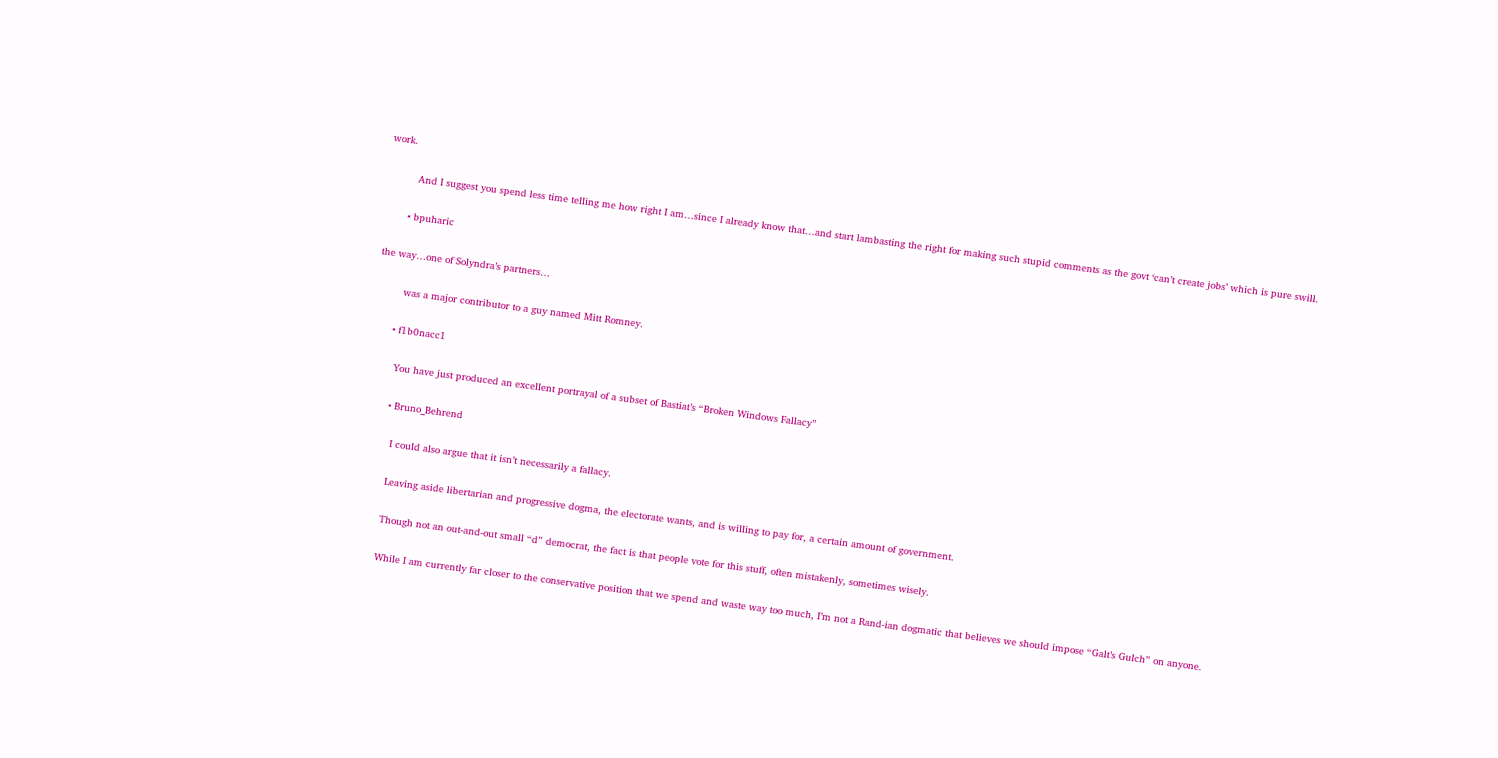work.

          And I suggest you spend less time telling me how right I am…since I already know that…and start lambasting the right for making such stupid comments as the govt ‘can’t create jobs’ which is pure swill.

        • bpuharic

 the way…one of Solyndra’s partners…

          was a major contributor to a guy named Mitt Romney.

        • f1b0nacc1

          You have just produced an excellent portrayal of a subset of Bastiat’s “Broken Windows Fallacy”

          • Bruno_Behrend

            I could also argue that it isn’t necessarily a fallacy.

            Leaving aside libertarian and progressive dogma, the electorate wants, and is willing to pay for, a certain amount of government.

            Though not an out-and-out small “d” democrat, the fact is that people vote for this stuff, often mistakenly, sometimes wisely.

            While I am currently far closer to the conservative position that we spend and waste way too much, I’m not a Rand-ian dogmatic that believes we should impose “Galt’s Gulch” on anyone.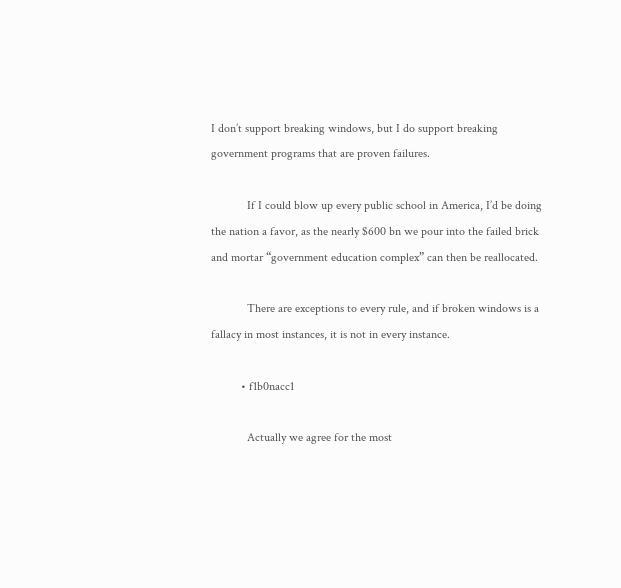I don’t support breaking windows, but I do support breaking government programs that are proven failures.

            If I could blow up every public school in America, I’d be doing the nation a favor, as the nearly $600 bn we pour into the failed brick and mortar “government education complex” can then be reallocated.

            There are exceptions to every rule, and if broken windows is a fallacy in most instances, it is not in every instance.

          • f1b0nacc1

            Actually we agree for the most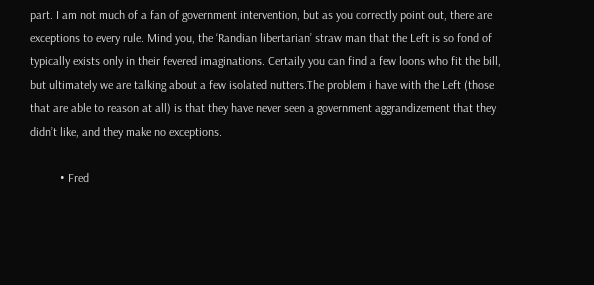part. I am not much of a fan of government intervention, but as you correctly point out, there are exceptions to every rule. Mind you, the ‘Randian libertarian’ straw man that the Left is so fond of typically exists only in their fevered imaginations. Certaily you can find a few loons who fit the bill, but ultimately we are talking about a few isolated nutters.The problem i have with the Left (those that are able to reason at all) is that they have never seen a government aggrandizement that they didn’t like, and they make no exceptions.

          • Fred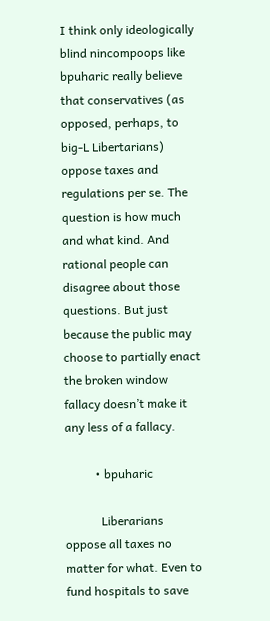I think only ideologically blind nincompoops like bpuharic really believe that conservatives (as opposed, perhaps, to big-L Libertarians) oppose taxes and regulations per se. The question is how much and what kind. And rational people can disagree about those questions. But just because the public may choose to partially enact the broken window fallacy doesn’t make it any less of a fallacy.

          • bpuharic

            Liberarians oppose all taxes no matter for what. Even to fund hospitals to save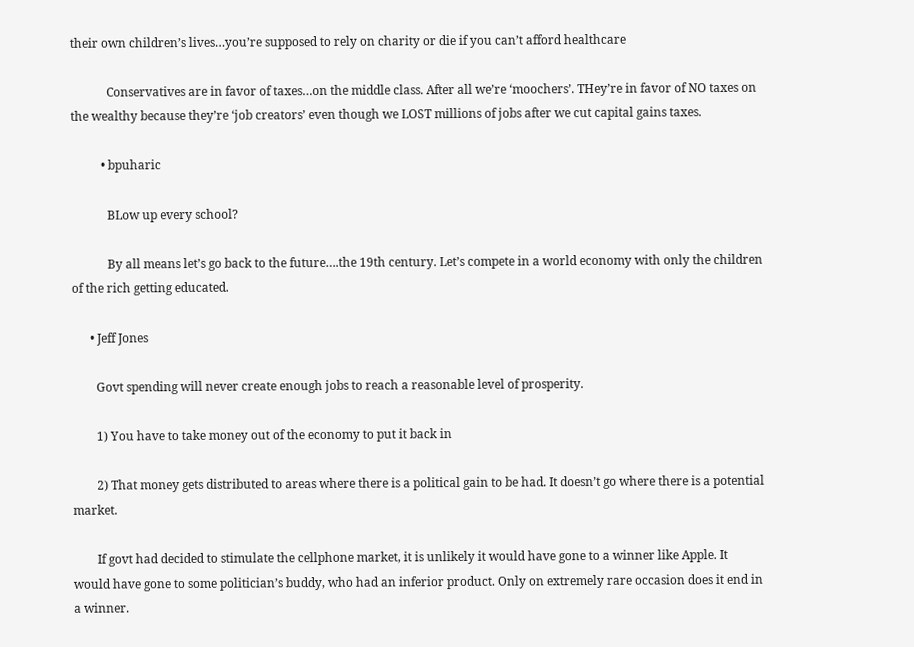their own children’s lives…you’re supposed to rely on charity or die if you can’t afford healthcare

            Conservatives are in favor of taxes…on the middle class. After all we’re ‘moochers’. THey’re in favor of NO taxes on the wealthy because they’re ‘job creators’ even though we LOST millions of jobs after we cut capital gains taxes.

          • bpuharic

            BLow up every school?

            By all means let’s go back to the future….the 19th century. Let’s compete in a world economy with only the children of the rich getting educated.

      • Jeff Jones

        Govt spending will never create enough jobs to reach a reasonable level of prosperity.

        1) You have to take money out of the economy to put it back in

        2) That money gets distributed to areas where there is a political gain to be had. It doesn’t go where there is a potential market.

        If govt had decided to stimulate the cellphone market, it is unlikely it would have gone to a winner like Apple. It would have gone to some politician’s buddy, who had an inferior product. Only on extremely rare occasion does it end in a winner.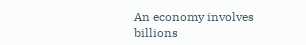An economy involves billions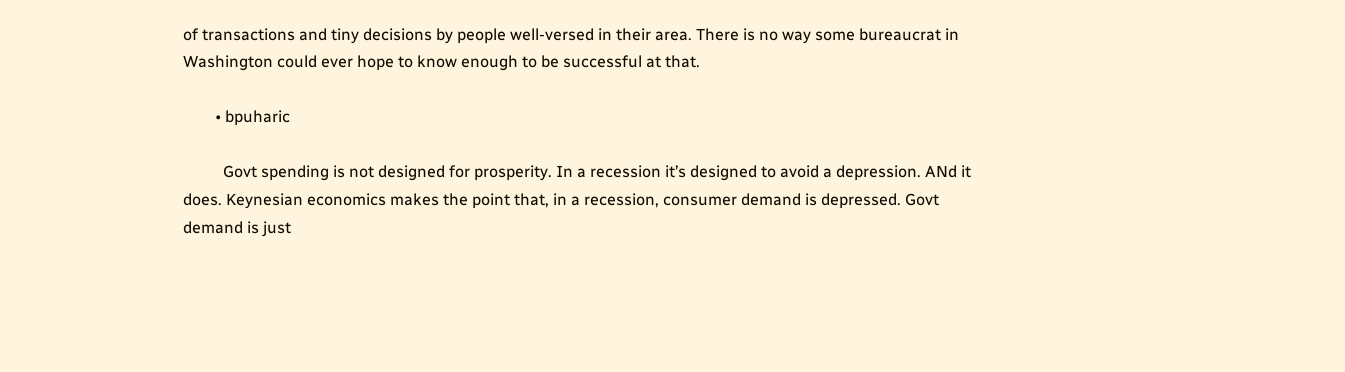of transactions and tiny decisions by people well-versed in their area. There is no way some bureaucrat in Washington could ever hope to know enough to be successful at that.

        • bpuharic

          Govt spending is not designed for prosperity. In a recession it’s designed to avoid a depression. ANd it does. Keynesian economics makes the point that, in a recession, consumer demand is depressed. Govt demand is just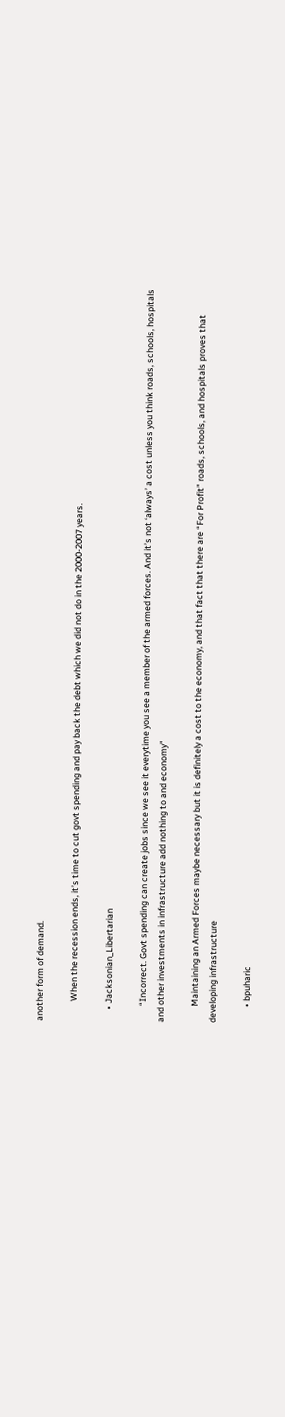another form of demand.

          When the recession ends, it’s time to cut govt spending and pay back the debt which we did not do in the 2000-2007 years.

      • Jacksonian_Libertarian

        “Incorrect. Govt spending can create jobs since we see it everytime you see a member of the armed forces. And it’s not ‘always’ a cost unless you think roads, schools, hospitals and other investments in infrastructure add nothing to and economy”

        Maintaining an Armed Forces maybe necessary but it is definitely a cost to the economy, and that fact that there are “For Profit” roads, schools, and hospitals proves that developing infrastructure

        • bpuharic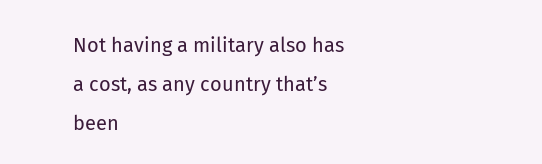Not having a military also has a cost, as any country that’s been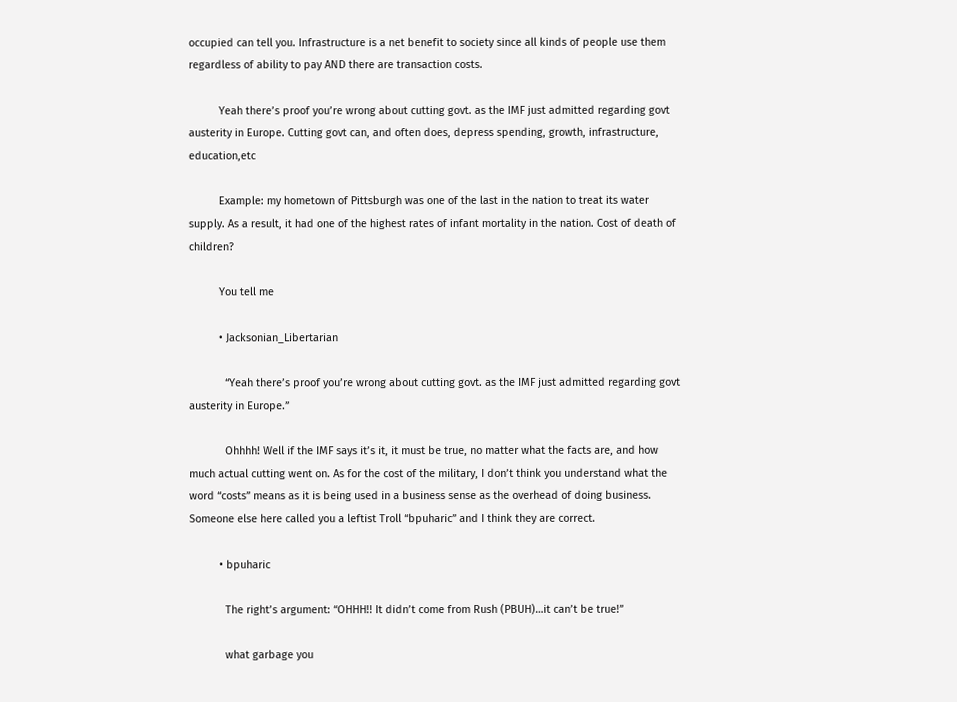occupied can tell you. Infrastructure is a net benefit to society since all kinds of people use them regardless of ability to pay AND there are transaction costs.

          Yeah there’s proof you’re wrong about cutting govt. as the IMF just admitted regarding govt austerity in Europe. Cutting govt can, and often does, depress spending, growth, infrastructure, education,etc

          Example: my hometown of Pittsburgh was one of the last in the nation to treat its water supply. As a result, it had one of the highest rates of infant mortality in the nation. Cost of death of children?

          You tell me

          • Jacksonian_Libertarian

            “Yeah there’s proof you’re wrong about cutting govt. as the IMF just admitted regarding govt austerity in Europe.”

            Ohhhh! Well if the IMF says it’s it, it must be true, no matter what the facts are, and how much actual cutting went on. As for the cost of the military, I don’t think you understand what the word “costs” means as it is being used in a business sense as the overhead of doing business. Someone else here called you a leftist Troll “bpuharic” and I think they are correct.

          • bpuharic

            The right’s argument: “OHHH!! It didn’t come from Rush (PBUH)…it can’t be true!”

            what garbage you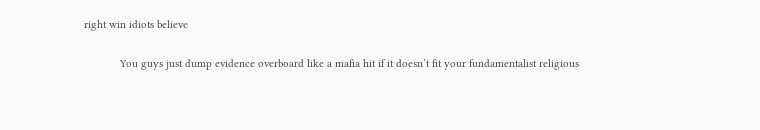right win idiots believe

            You guys just dump evidence overboard like a mafia hit if it doesn’t fit your fundamentalist religious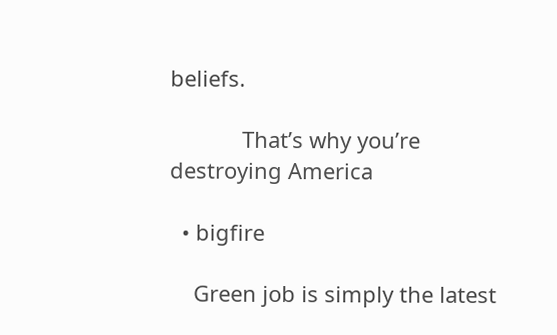beliefs.

            That’s why you’re destroying America

  • bigfire

    Green job is simply the latest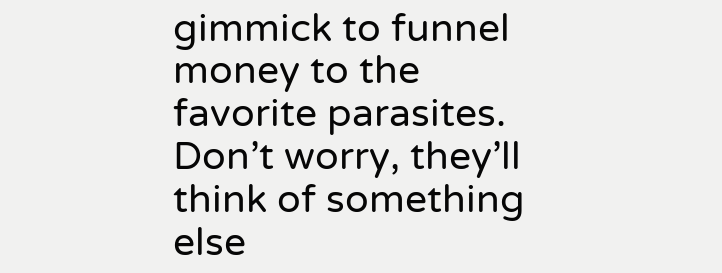gimmick to funnel money to the favorite parasites. Don’t worry, they’ll think of something else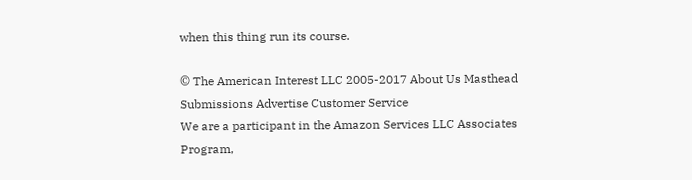when this thing run its course.

© The American Interest LLC 2005-2017 About Us Masthead Submissions Advertise Customer Service
We are a participant in the Amazon Services LLC Associates Program,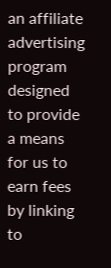an affiliate advertising program designed to provide a means for us to earn fees by linking to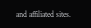and affiliated sites.